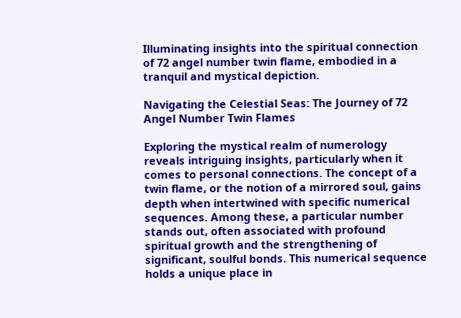Illuminating insights into the spiritual connection of 72 angel number twin flame, embodied in a tranquil and mystical depiction.

Navigating the Celestial Seas: The Journey of 72 Angel Number Twin Flames

Exploring the mystical realm of numerology reveals intriguing insights, particularly when it comes to personal connections. The concept of a twin flame, or the notion of a mirrored soul, gains depth when intertwined with specific numerical sequences. Among these, a particular number stands out, often associated with profound spiritual growth and the strengthening of significant, soulful bonds. This numerical sequence holds a unique place in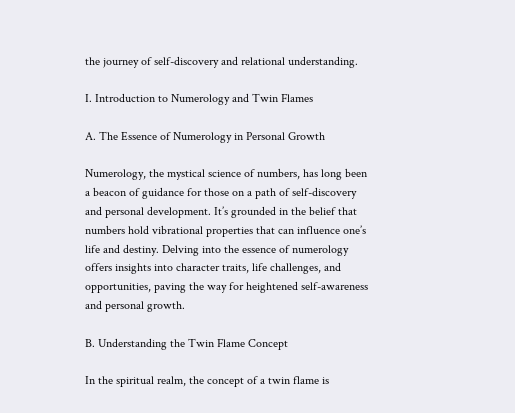the journey of self-discovery and relational understanding.

I. Introduction to Numerology and Twin Flames

A. The Essence of Numerology in Personal Growth

Numerology, the mystical science of numbers, has long been a beacon of guidance for those on a path of self-discovery and personal development. It’s grounded in the belief that numbers hold vibrational properties that can influence one’s life and destiny. Delving into the essence of numerology offers insights into character traits, life challenges, and opportunities, paving the way for heightened self-awareness and personal growth.

B. Understanding the Twin Flame Concept

In the spiritual realm, the concept of a twin flame is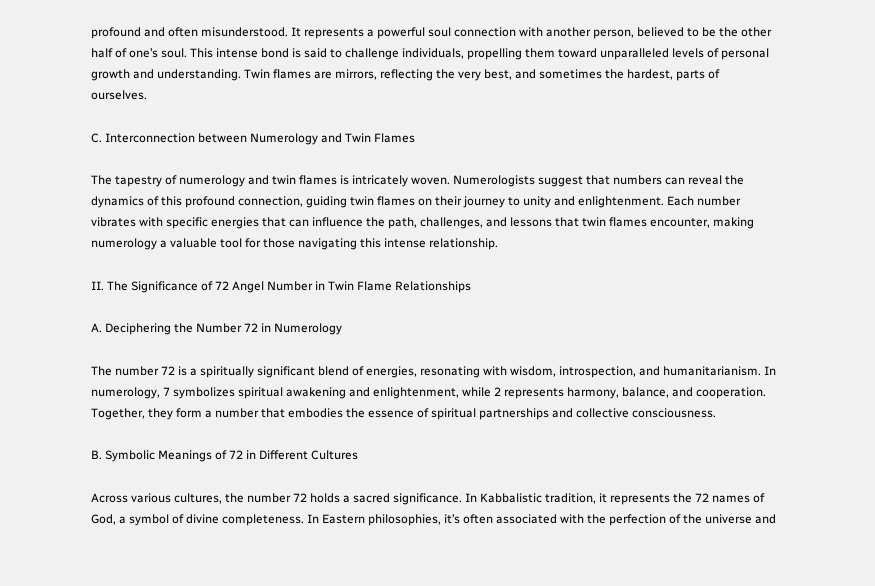profound and often misunderstood. It represents a powerful soul connection with another person, believed to be the other half of one’s soul. This intense bond is said to challenge individuals, propelling them toward unparalleled levels of personal growth and understanding. Twin flames are mirrors, reflecting the very best, and sometimes the hardest, parts of ourselves.

C. Interconnection between Numerology and Twin Flames

The tapestry of numerology and twin flames is intricately woven. Numerologists suggest that numbers can reveal the dynamics of this profound connection, guiding twin flames on their journey to unity and enlightenment. Each number vibrates with specific energies that can influence the path, challenges, and lessons that twin flames encounter, making numerology a valuable tool for those navigating this intense relationship.

II. The Significance of 72 Angel Number in Twin Flame Relationships

A. Deciphering the Number 72 in Numerology

The number 72 is a spiritually significant blend of energies, resonating with wisdom, introspection, and humanitarianism. In numerology, 7 symbolizes spiritual awakening and enlightenment, while 2 represents harmony, balance, and cooperation. Together, they form a number that embodies the essence of spiritual partnerships and collective consciousness.

B. Symbolic Meanings of 72 in Different Cultures

Across various cultures, the number 72 holds a sacred significance. In Kabbalistic tradition, it represents the 72 names of God, a symbol of divine completeness. In Eastern philosophies, it’s often associated with the perfection of the universe and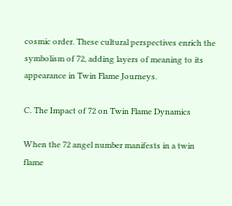cosmic order. These cultural perspectives enrich the symbolism of 72, adding layers of meaning to its appearance in Twin Flame Journeys.

C. The Impact of 72 on Twin Flame Dynamics

When the 72 angel number manifests in a twin flame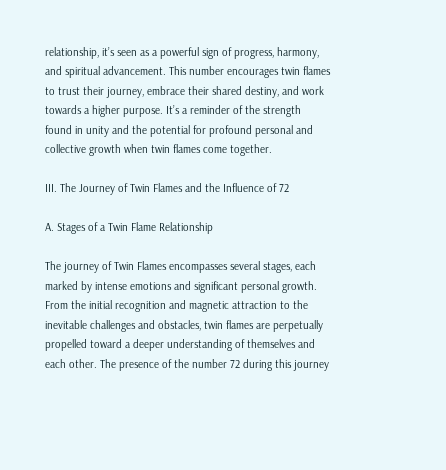relationship, it’s seen as a powerful sign of progress, harmony, and spiritual advancement. This number encourages twin flames to trust their journey, embrace their shared destiny, and work towards a higher purpose. It’s a reminder of the strength found in unity and the potential for profound personal and collective growth when twin flames come together.

III. The Journey of Twin Flames and the Influence of 72

A. Stages of a Twin Flame Relationship

The journey of Twin Flames encompasses several stages, each marked by intense emotions and significant personal growth. From the initial recognition and magnetic attraction to the inevitable challenges and obstacles, twin flames are perpetually propelled toward a deeper understanding of themselves and each other. The presence of the number 72 during this journey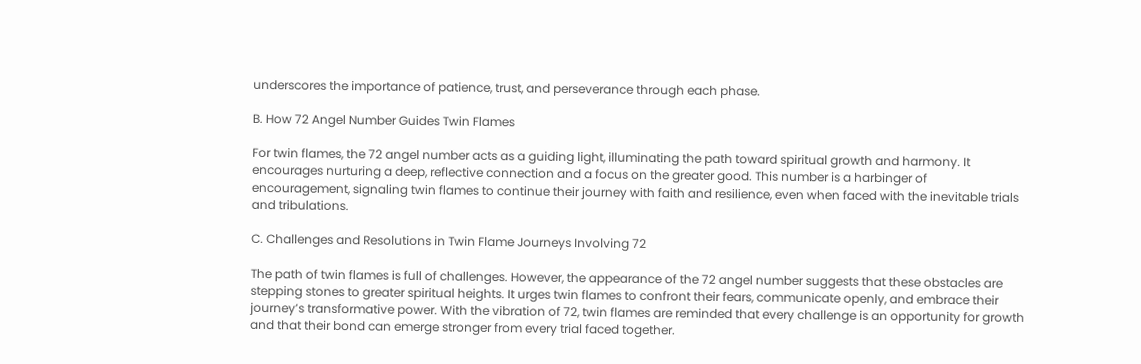underscores the importance of patience, trust, and perseverance through each phase.

B. How 72 Angel Number Guides Twin Flames

For twin flames, the 72 angel number acts as a guiding light, illuminating the path toward spiritual growth and harmony. It encourages nurturing a deep, reflective connection and a focus on the greater good. This number is a harbinger of encouragement, signaling twin flames to continue their journey with faith and resilience, even when faced with the inevitable trials and tribulations.

C. Challenges and Resolutions in Twin Flame Journeys Involving 72

The path of twin flames is full of challenges. However, the appearance of the 72 angel number suggests that these obstacles are stepping stones to greater spiritual heights. It urges twin flames to confront their fears, communicate openly, and embrace their journey’s transformative power. With the vibration of 72, twin flames are reminded that every challenge is an opportunity for growth and that their bond can emerge stronger from every trial faced together.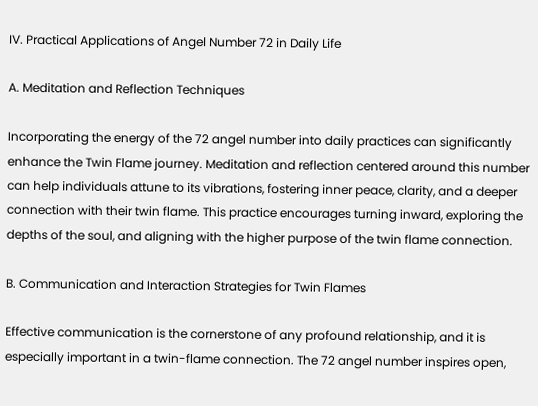IV. Practical Applications of Angel Number 72 in Daily Life

A. Meditation and Reflection Techniques

Incorporating the energy of the 72 angel number into daily practices can significantly enhance the Twin Flame journey. Meditation and reflection centered around this number can help individuals attune to its vibrations, fostering inner peace, clarity, and a deeper connection with their twin flame. This practice encourages turning inward, exploring the depths of the soul, and aligning with the higher purpose of the twin flame connection.

B. Communication and Interaction Strategies for Twin Flames

Effective communication is the cornerstone of any profound relationship, and it is especially important in a twin-flame connection. The 72 angel number inspires open,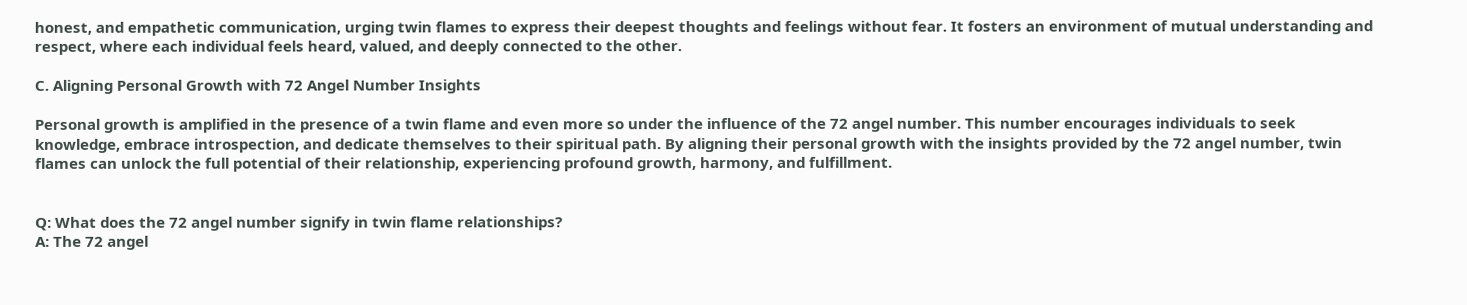honest, and empathetic communication, urging twin flames to express their deepest thoughts and feelings without fear. It fosters an environment of mutual understanding and respect, where each individual feels heard, valued, and deeply connected to the other.

C. Aligning Personal Growth with 72 Angel Number Insights

Personal growth is amplified in the presence of a twin flame and even more so under the influence of the 72 angel number. This number encourages individuals to seek knowledge, embrace introspection, and dedicate themselves to their spiritual path. By aligning their personal growth with the insights provided by the 72 angel number, twin flames can unlock the full potential of their relationship, experiencing profound growth, harmony, and fulfillment.


Q: What does the 72 angel number signify in twin flame relationships?
A: The 72 angel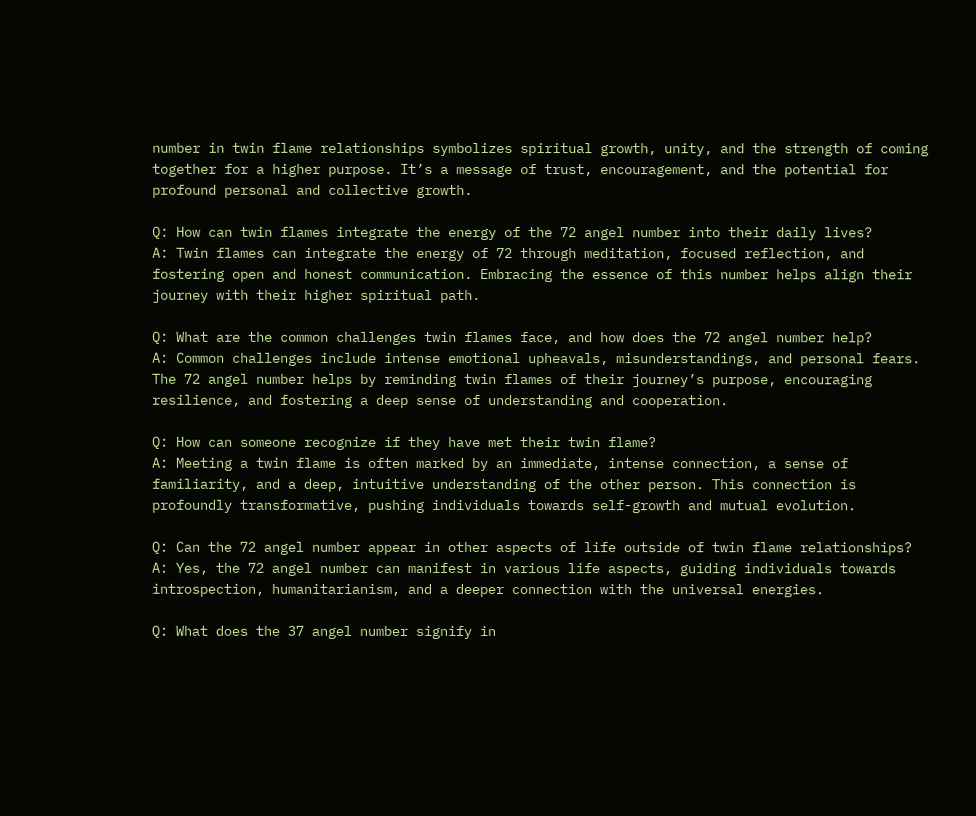number in twin flame relationships symbolizes spiritual growth, unity, and the strength of coming together for a higher purpose. It’s a message of trust, encouragement, and the potential for profound personal and collective growth.

Q: How can twin flames integrate the energy of the 72 angel number into their daily lives?
A: Twin flames can integrate the energy of 72 through meditation, focused reflection, and fostering open and honest communication. Embracing the essence of this number helps align their journey with their higher spiritual path.

Q: What are the common challenges twin flames face, and how does the 72 angel number help?
A: Common challenges include intense emotional upheavals, misunderstandings, and personal fears. The 72 angel number helps by reminding twin flames of their journey’s purpose, encouraging resilience, and fostering a deep sense of understanding and cooperation.

Q: How can someone recognize if they have met their twin flame?
A: Meeting a twin flame is often marked by an immediate, intense connection, a sense of familiarity, and a deep, intuitive understanding of the other person. This connection is profoundly transformative, pushing individuals towards self-growth and mutual evolution.

Q: Can the 72 angel number appear in other aspects of life outside of twin flame relationships?
A: Yes, the 72 angel number can manifest in various life aspects, guiding individuals towards introspection, humanitarianism, and a deeper connection with the universal energies.

Q: What does the 37 angel number signify in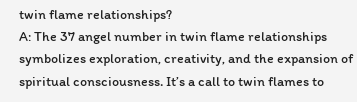twin flame relationships?
A: The 37 angel number in twin flame relationships symbolizes exploration, creativity, and the expansion of spiritual consciousness. It’s a call to twin flames to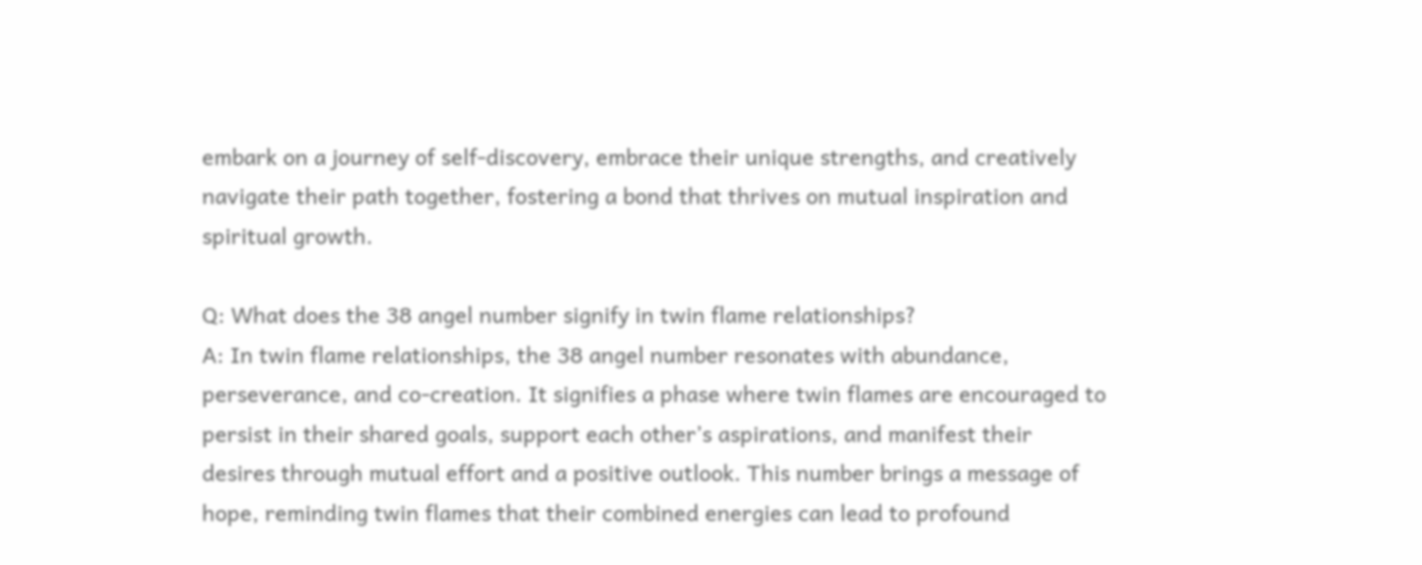embark on a journey of self-discovery, embrace their unique strengths, and creatively navigate their path together, fostering a bond that thrives on mutual inspiration and spiritual growth.

Q: What does the 38 angel number signify in twin flame relationships?
A: In twin flame relationships, the 38 angel number resonates with abundance, perseverance, and co-creation. It signifies a phase where twin flames are encouraged to persist in their shared goals, support each other’s aspirations, and manifest their desires through mutual effort and a positive outlook. This number brings a message of hope, reminding twin flames that their combined energies can lead to profound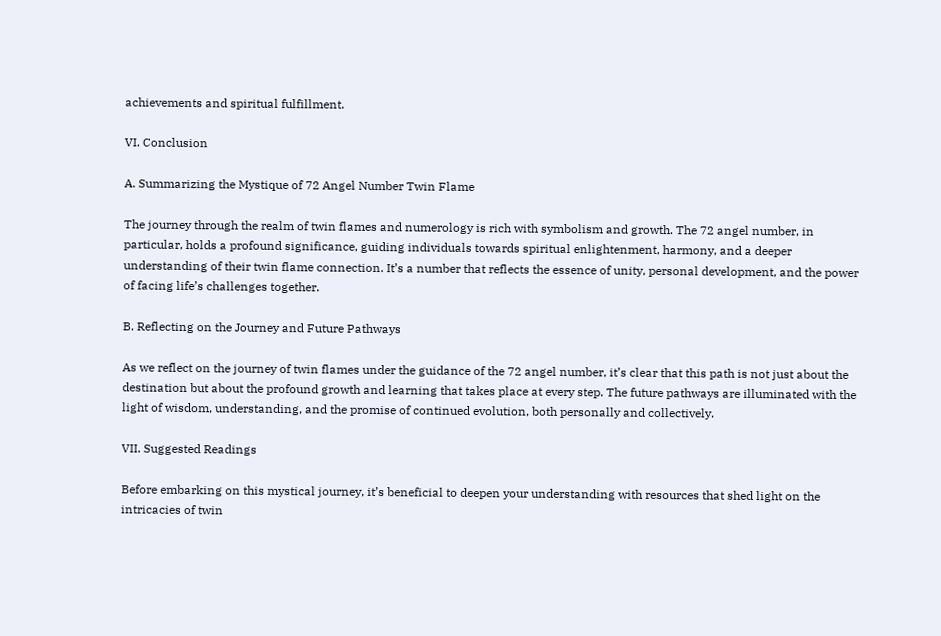achievements and spiritual fulfillment.

VI. Conclusion

A. Summarizing the Mystique of 72 Angel Number Twin Flame

The journey through the realm of twin flames and numerology is rich with symbolism and growth. The 72 angel number, in particular, holds a profound significance, guiding individuals towards spiritual enlightenment, harmony, and a deeper understanding of their twin flame connection. It’s a number that reflects the essence of unity, personal development, and the power of facing life’s challenges together.

B. Reflecting on the Journey and Future Pathways

As we reflect on the journey of twin flames under the guidance of the 72 angel number, it’s clear that this path is not just about the destination but about the profound growth and learning that takes place at every step. The future pathways are illuminated with the light of wisdom, understanding, and the promise of continued evolution, both personally and collectively.

VII. Suggested Readings

Before embarking on this mystical journey, it’s beneficial to deepen your understanding with resources that shed light on the intricacies of twin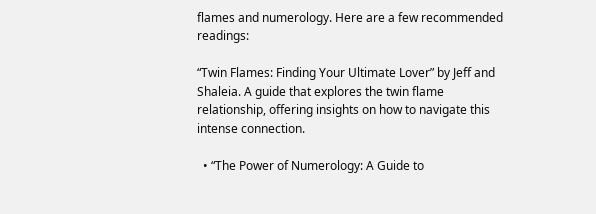flames and numerology. Here are a few recommended readings:

“Twin Flames: Finding Your Ultimate Lover” by Jeff and Shaleia. A guide that explores the twin flame relationship, offering insights on how to navigate this intense connection.

  • “The Power of Numerology: A Guide to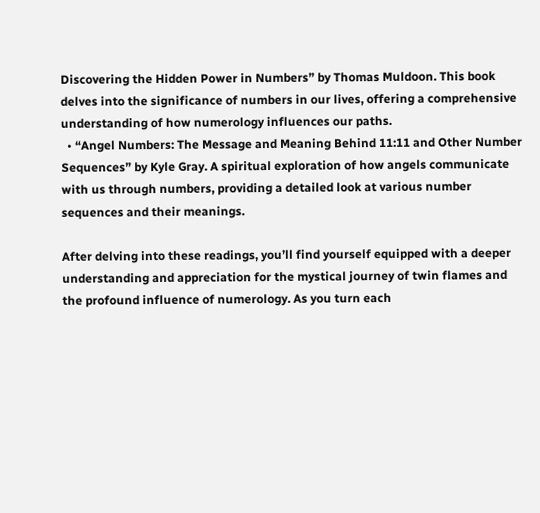Discovering the Hidden Power in Numbers” by Thomas Muldoon. This book delves into the significance of numbers in our lives, offering a comprehensive understanding of how numerology influences our paths.
  • “Angel Numbers: The Message and Meaning Behind 11:11 and Other Number Sequences” by Kyle Gray. A spiritual exploration of how angels communicate with us through numbers, providing a detailed look at various number sequences and their meanings.

After delving into these readings, you’ll find yourself equipped with a deeper understanding and appreciation for the mystical journey of twin flames and the profound influence of numerology. As you turn each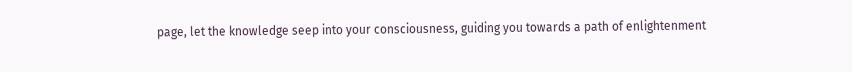page, let the knowledge seep into your consciousness, guiding you towards a path of enlightenment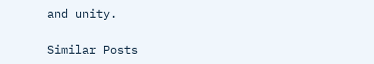and unity.

Similar Posts